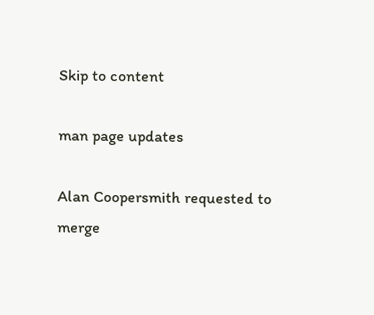Skip to content

man page updates

Alan Coopersmith requested to merge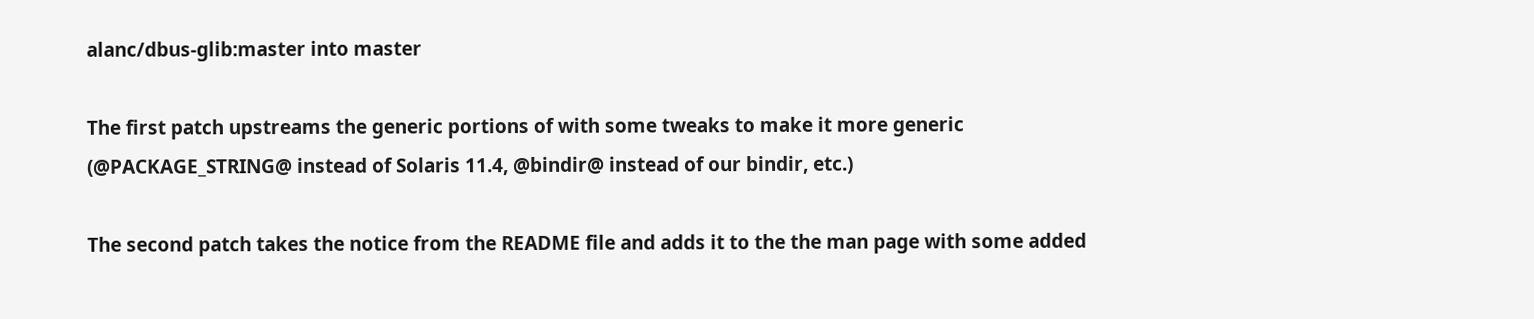alanc/dbus-glib:master into master

The first patch upstreams the generic portions of with some tweaks to make it more generic (@PACKAGE_STRING@ instead of Solaris 11.4, @bindir@ instead of our bindir, etc.)

The second patch takes the notice from the README file and adds it to the the man page with some added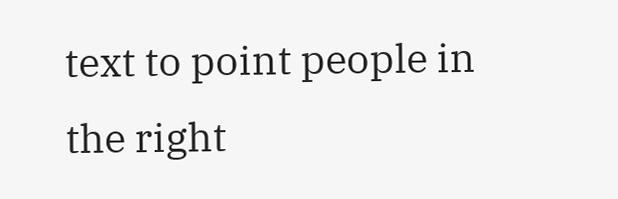text to point people in the right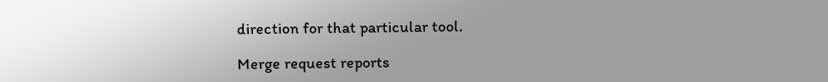direction for that particular tool.

Merge request reports